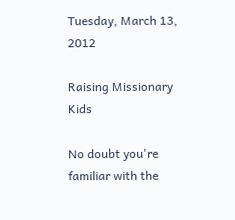Tuesday, March 13, 2012

Raising Missionary Kids

No doubt you're familiar with the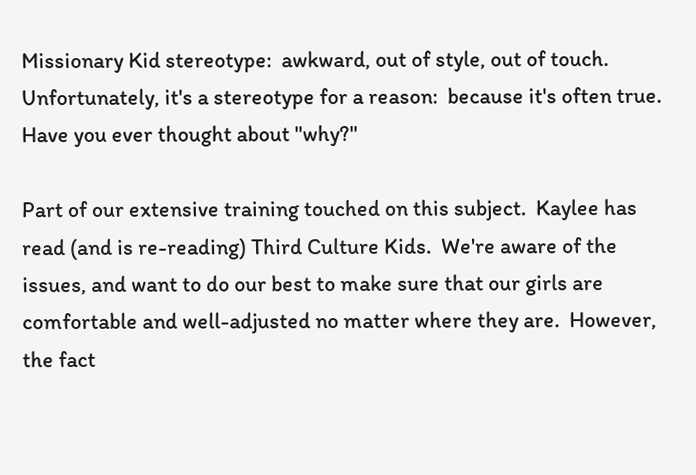Missionary Kid stereotype:  awkward, out of style, out of touch.  Unfortunately, it's a stereotype for a reason:  because it's often true.  Have you ever thought about "why?"

Part of our extensive training touched on this subject.  Kaylee has read (and is re-reading) Third Culture Kids.  We're aware of the issues, and want to do our best to make sure that our girls are comfortable and well-adjusted no matter where they are.  However, the fact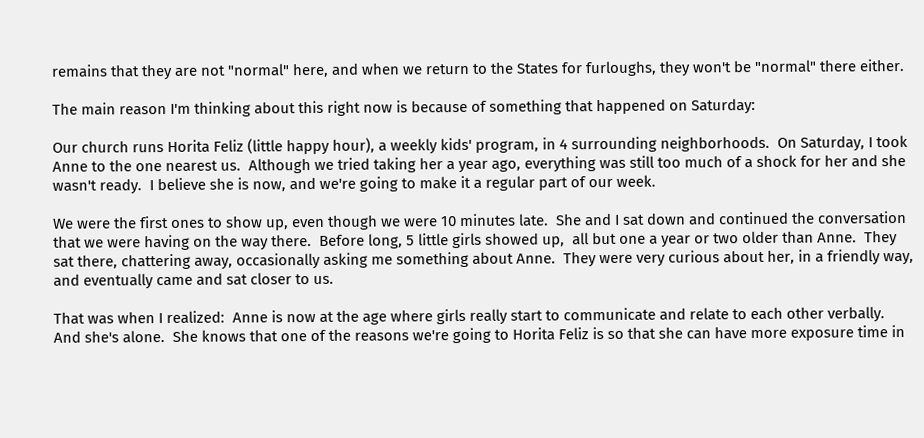remains that they are not "normal" here, and when we return to the States for furloughs, they won't be "normal" there either.

The main reason I'm thinking about this right now is because of something that happened on Saturday:

Our church runs Horita Feliz (little happy hour), a weekly kids' program, in 4 surrounding neighborhoods.  On Saturday, I took Anne to the one nearest us.  Although we tried taking her a year ago, everything was still too much of a shock for her and she wasn't ready.  I believe she is now, and we're going to make it a regular part of our week.

We were the first ones to show up, even though we were 10 minutes late.  She and I sat down and continued the conversation that we were having on the way there.  Before long, 5 little girls showed up,  all but one a year or two older than Anne.  They sat there, chattering away, occasionally asking me something about Anne.  They were very curious about her, in a friendly way, and eventually came and sat closer to us.

That was when I realized:  Anne is now at the age where girls really start to communicate and relate to each other verbally.  And she's alone.  She knows that one of the reasons we're going to Horita Feliz is so that she can have more exposure time in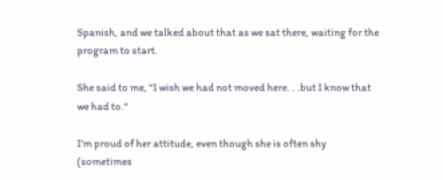Spanish, and we talked about that as we sat there, waiting for the program to start.

She said to me, "I wish we had not moved here. . .but I know that we had to."

I'm proud of her attitude, even though she is often shy (sometimes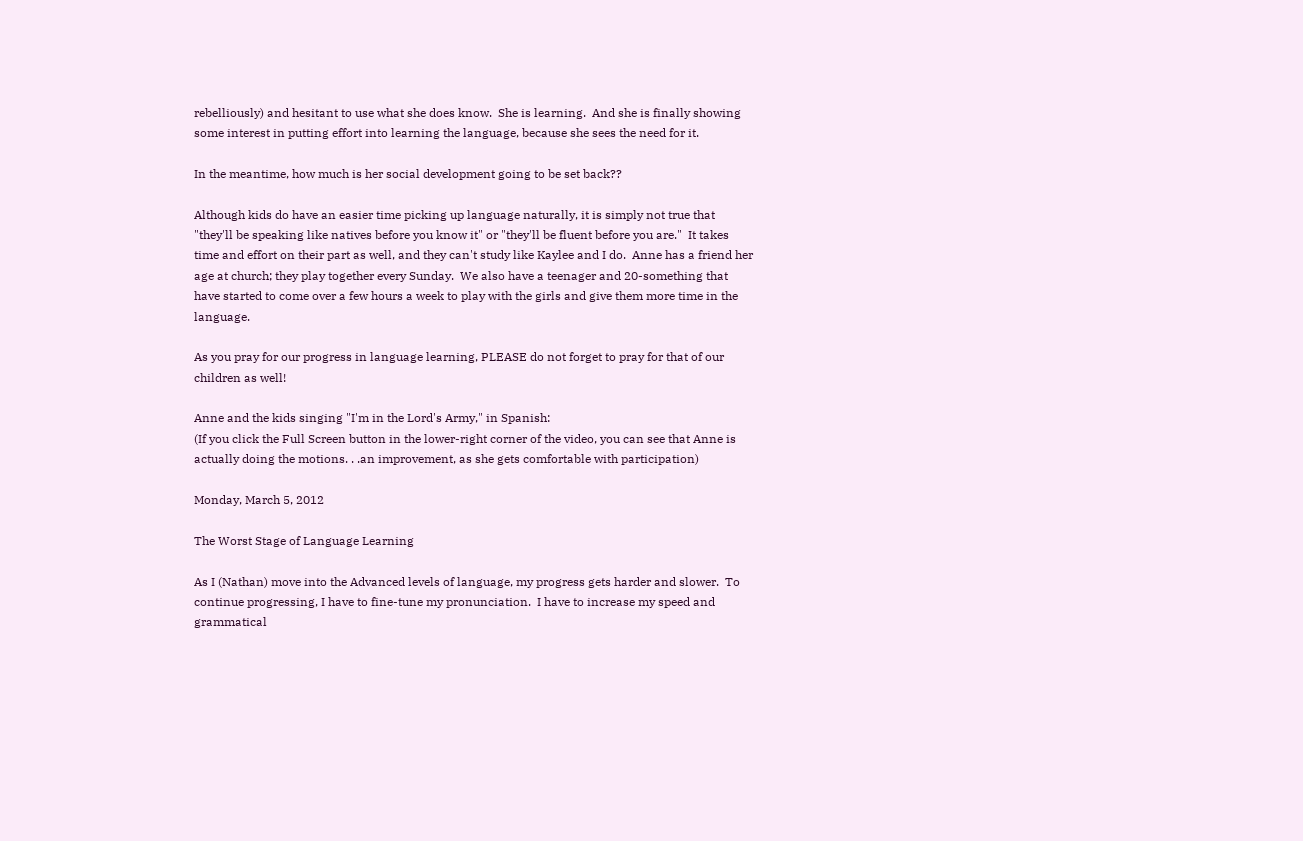rebelliously) and hesitant to use what she does know.  She is learning.  And she is finally showing some interest in putting effort into learning the language, because she sees the need for it.

In the meantime, how much is her social development going to be set back??

Although kids do have an easier time picking up language naturally, it is simply not true that "they'll be speaking like natives before you know it" or "they'll be fluent before you are."  It takes time and effort on their part as well, and they can't study like Kaylee and I do.  Anne has a friend her age at church; they play together every Sunday.  We also have a teenager and 20-something that have started to come over a few hours a week to play with the girls and give them more time in the language.

As you pray for our progress in language learning, PLEASE do not forget to pray for that of our children as well!

Anne and the kids singing "I'm in the Lord's Army," in Spanish:
(If you click the Full Screen button in the lower-right corner of the video, you can see that Anne is actually doing the motions. . .an improvement, as she gets comfortable with participation)

Monday, March 5, 2012

The Worst Stage of Language Learning

As I (Nathan) move into the Advanced levels of language, my progress gets harder and slower.  To continue progressing, I have to fine-tune my pronunciation.  I have to increase my speed and grammatical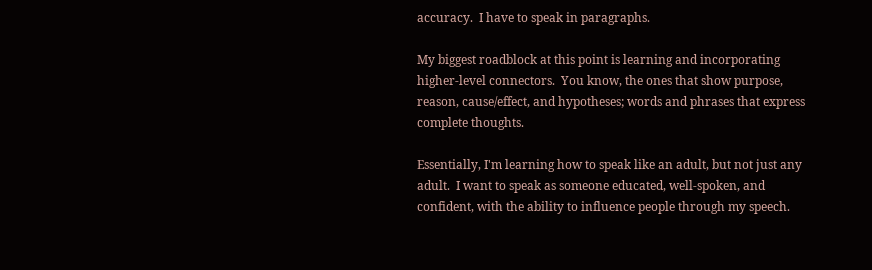accuracy.  I have to speak in paragraphs.

My biggest roadblock at this point is learning and incorporating higher-level connectors.  You know, the ones that show purpose, reason, cause/effect, and hypotheses; words and phrases that express complete thoughts.

Essentially, I'm learning how to speak like an adult, but not just any adult.  I want to speak as someone educated, well-spoken, and confident, with the ability to influence people through my speech.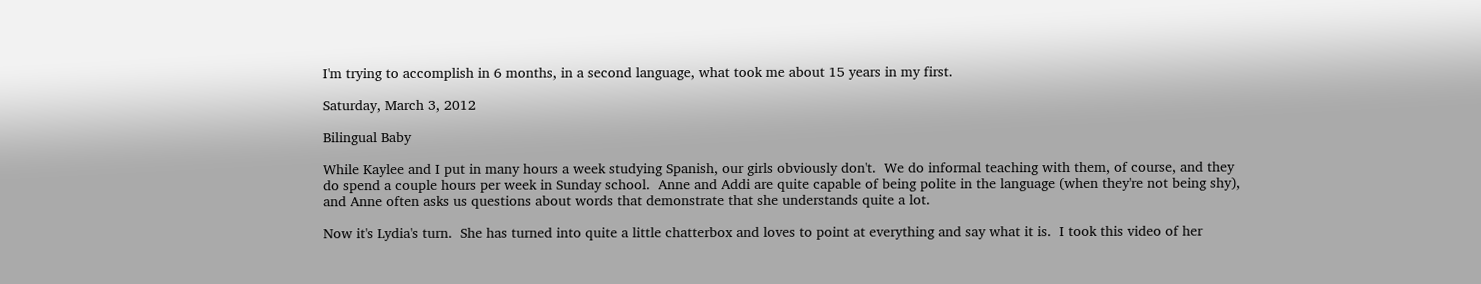I'm trying to accomplish in 6 months, in a second language, what took me about 15 years in my first.

Saturday, March 3, 2012

Bilingual Baby

While Kaylee and I put in many hours a week studying Spanish, our girls obviously don't.  We do informal teaching with them, of course, and they do spend a couple hours per week in Sunday school.  Anne and Addi are quite capable of being polite in the language (when they're not being shy), and Anne often asks us questions about words that demonstrate that she understands quite a lot.

Now it's Lydia's turn.  She has turned into quite a little chatterbox and loves to point at everything and say what it is.  I took this video of her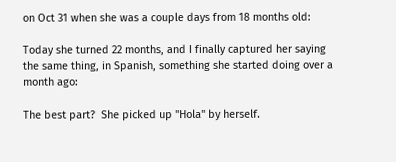on Oct 31 when she was a couple days from 18 months old:

Today she turned 22 months, and I finally captured her saying the same thing, in Spanish, something she started doing over a month ago:

The best part?  She picked up "Hola" by herself.